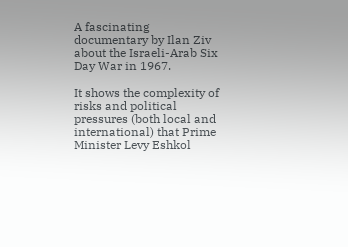A fascinating documentary by Ilan Ziv about the Israeli-Arab Six Day War in 1967.

It shows the complexity of risks and political pressures (both local and international) that Prime Minister Levy Eshkol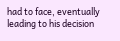had to face, eventually leading to his decision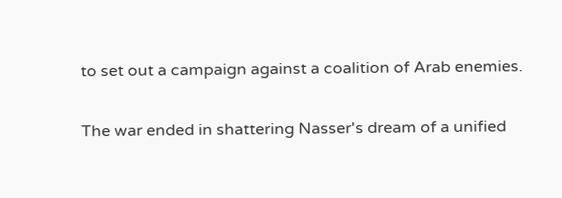to set out a campaign against a coalition of Arab enemies.

The war ended in shattering Nasser's dream of a unified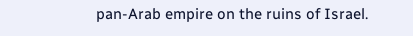pan-Arab empire on the ruins of Israel.